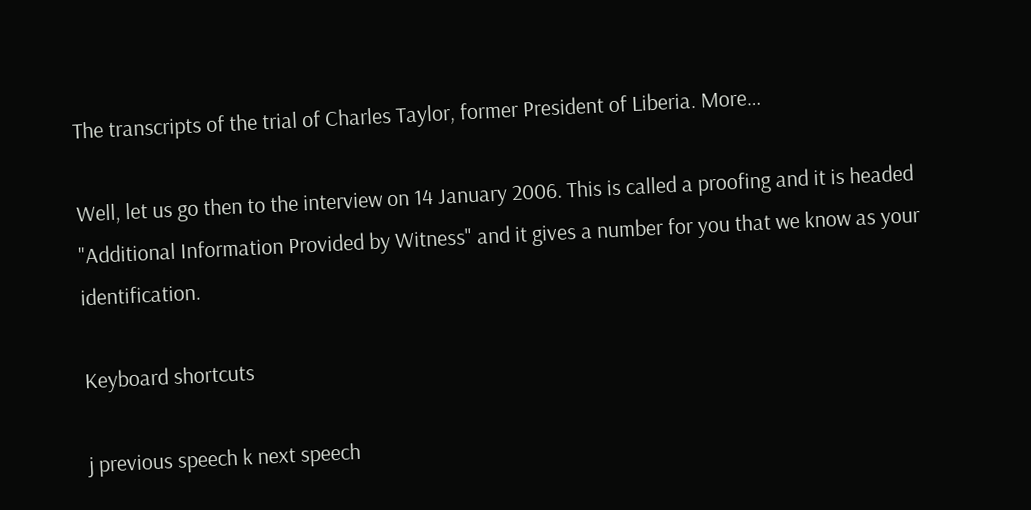The transcripts of the trial of Charles Taylor, former President of Liberia. More…

Well, let us go then to the interview on 14 January 2006. This is called a proofing and it is headed "Additional Information Provided by Witness" and it gives a number for you that we know as your identification.

Keyboard shortcuts

j previous speech k next speech